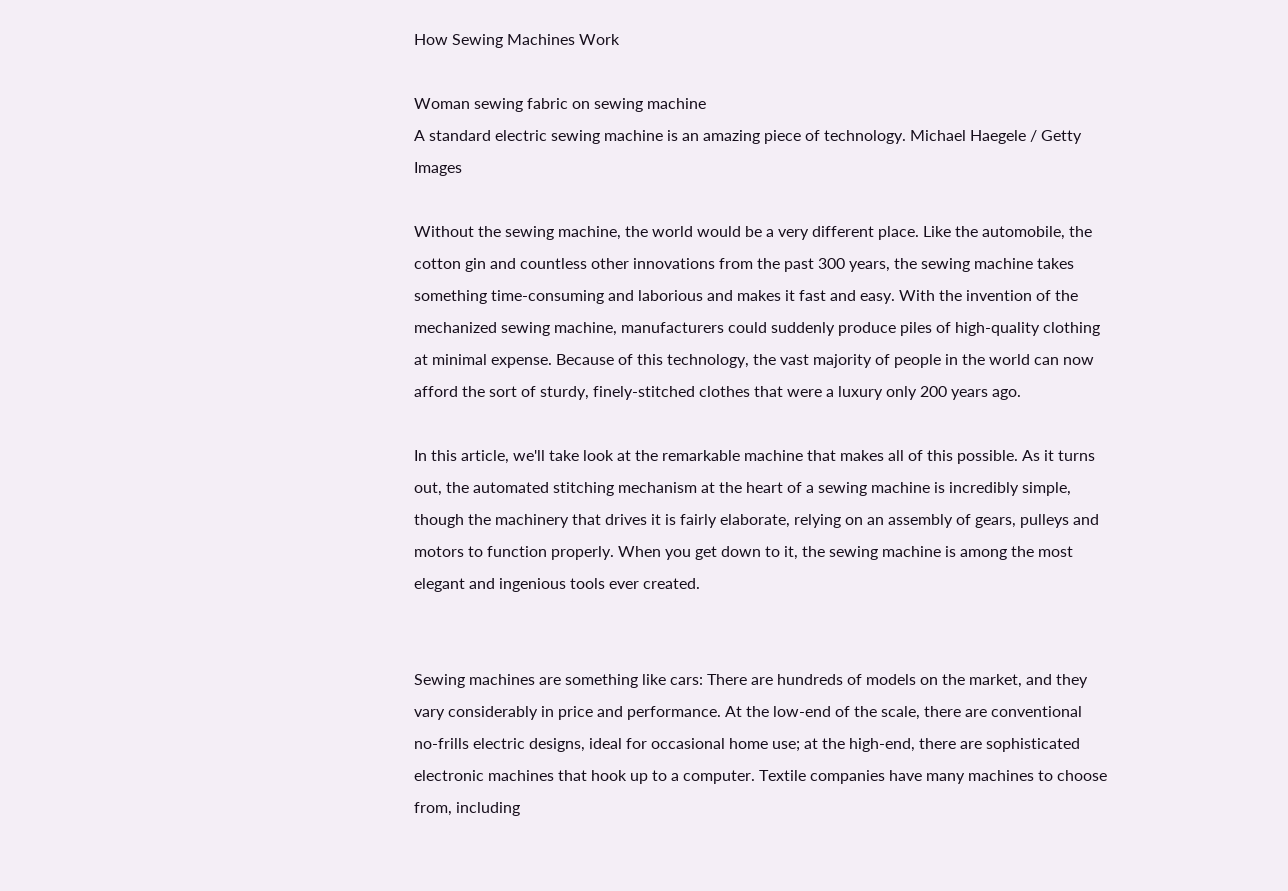How Sewing Machines Work

Woman sewing fabric on sewing machine
A standard electric sewing machine is an amazing piece of technology. Michael Haegele / Getty Images

Without the sewing machine, the world would be a very different place. Like the automobile, the cotton gin and countless other innovations from the past 300 years, the sewing machine takes something time-consuming and laborious and makes it fast and easy. With the invention of the mechanized sewing machine, manufacturers could suddenly produce piles of high-quality clothing at minimal expense. Because of this technology, the vast majority of people in the world can now afford the sort of sturdy, finely-stitched clothes that were a luxury only 200 years ago.

In this article, we'll take look at the remarkable machine that makes all of this possible. As it turns out, the automated stitching mechanism at the heart of a sewing machine is incredibly simple, though the machinery that drives it is fairly elaborate, relying on an assembly of gears, pulleys and motors to function properly. When you get down to it, the sewing machine is among the most elegant and ingenious tools ever created.


Sewing machines are something like cars: There are hundreds of models on the market, and they vary considerably in price and performance. At the low-end of the scale, there are conventional no-frills electric designs, ideal for occasional home use; at the high-end, there are sophisticated electronic machines that hook up to a computer. Textile companies have many machines to choose from, including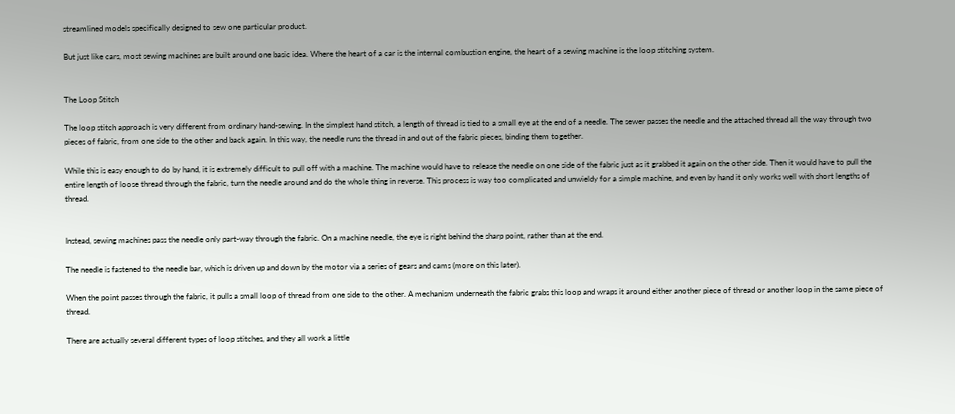streamlined models specifically designed to sew one particular product.

But just like cars, most sewing machines are built around one basic idea. Where the heart of a car is the internal combustion engine, the heart of a sewing machine is the loop stitching system.


The Loop Stitch

The loop stitch approach is very different from ordinary hand-sewing. In the simplest hand stitch, a length of thread is tied to a small eye at the end of a needle. The sewer passes the needle and the attached thread all the way through two pieces of fabric, from one side to the other and back again. In this way, the needle runs the thread in and out of the fabric pieces, binding them together.

While this is easy enough to do by hand, it is extremely difficult to pull off with a machine. The machine would have to release the needle on one side of the fabric just as it grabbed it again on the other side. Then it would have to pull the entire length of loose thread through the fabric, turn the needle around and do the whole thing in reverse. This process is way too complicated and unwieldy for a simple machine, and even by hand it only works well with short lengths of thread.


Instead, sewing machines pass the needle only part-way through the fabric. On a machine needle, the eye is right behind the sharp point, rather than at the end.

The needle is fastened to the needle bar, which is driven up and down by the motor via a series of gears and cams (more on this later).

When the point passes through the fabric, it pulls a small loop of thread from one side to the other. A mechanism underneath the fabric grabs this loop and wraps it around either another piece of thread or another loop in the same piece of thread.

There are actually several different types of loop stitches, and they all work a little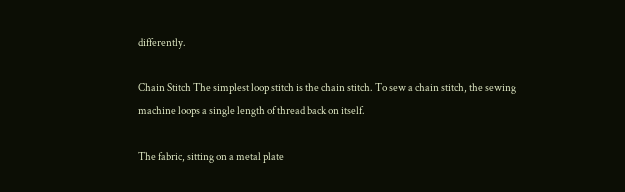differently.

Chain Stitch The simplest loop stitch is the chain stitch. To sew a chain stitch, the sewing machine loops a single length of thread back on itself.

The fabric, sitting on a metal plate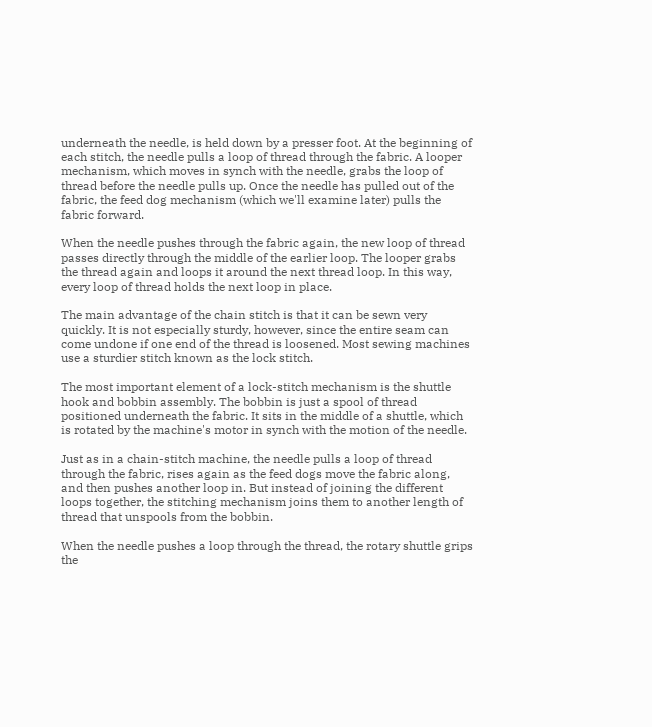underneath the needle, is held down by a presser foot. At the beginning of each stitch, the needle pulls a loop of thread through the fabric. A looper mechanism, which moves in synch with the needle, grabs the loop of thread before the needle pulls up. Once the needle has pulled out of the fabric, the feed dog mechanism (which we'll examine later) pulls the fabric forward.

When the needle pushes through the fabric again, the new loop of thread passes directly through the middle of the earlier loop. The looper grabs the thread again and loops it around the next thread loop. In this way, every loop of thread holds the next loop in place.

The main advantage of the chain stitch is that it can be sewn very quickly. It is not especially sturdy, however, since the entire seam can come undone if one end of the thread is loosened. Most sewing machines use a sturdier stitch known as the lock stitch.

The most important element of a lock-stitch mechanism is the shuttle hook and bobbin assembly. The bobbin is just a spool of thread positioned underneath the fabric. It sits in the middle of a shuttle, which is rotated by the machine's motor in synch with the motion of the needle.

Just as in a chain-stitch machine, the needle pulls a loop of thread through the fabric, rises again as the feed dogs move the fabric along, and then pushes another loop in. But instead of joining the different loops together, the stitching mechanism joins them to another length of thread that unspools from the bobbin.

When the needle pushes a loop through the thread, the rotary shuttle grips the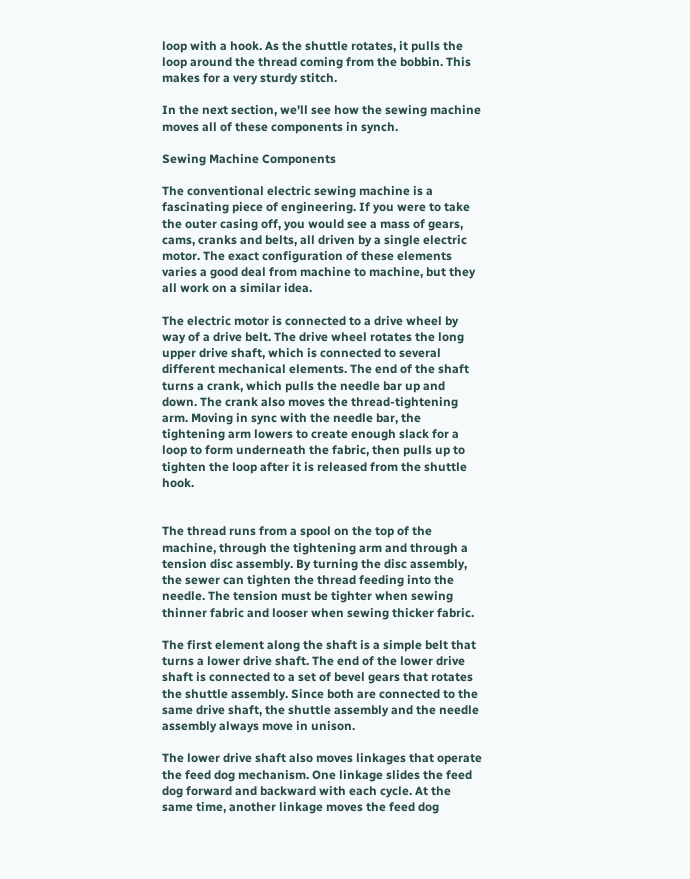loop with a hook. As the shuttle rotates, it pulls the loop around the thread coming from the bobbin. This makes for a very sturdy stitch.

In the next section, we'll see how the sewing machine moves all of these components in synch.

Sewing Machine Components

The conventional electric sewing machine is a fascinating piece of engineering. If you were to take the outer casing off, you would see a mass of gears, cams, cranks and belts, all driven by a single electric motor. The exact configuration of these elements varies a good deal from machine to machine, but they all work on a similar idea.

The electric motor is connected to a drive wheel by way of a drive belt. The drive wheel rotates the long upper drive shaft, which is connected to several different mechanical elements. The end of the shaft turns a crank, which pulls the needle bar up and down. The crank also moves the thread-tightening arm. Moving in sync with the needle bar, the tightening arm lowers to create enough slack for a loop to form underneath the fabric, then pulls up to tighten the loop after it is released from the shuttle hook.


The thread runs from a spool on the top of the machine, through the tightening arm and through a tension disc assembly. By turning the disc assembly, the sewer can tighten the thread feeding into the needle. The tension must be tighter when sewing thinner fabric and looser when sewing thicker fabric.

The first element along the shaft is a simple belt that turns a lower drive shaft. The end of the lower drive shaft is connected to a set of bevel gears that rotates the shuttle assembly. Since both are connected to the same drive shaft, the shuttle assembly and the needle assembly always move in unison.

The lower drive shaft also moves linkages that operate the feed dog mechanism. One linkage slides the feed dog forward and backward with each cycle. At the same time, another linkage moves the feed dog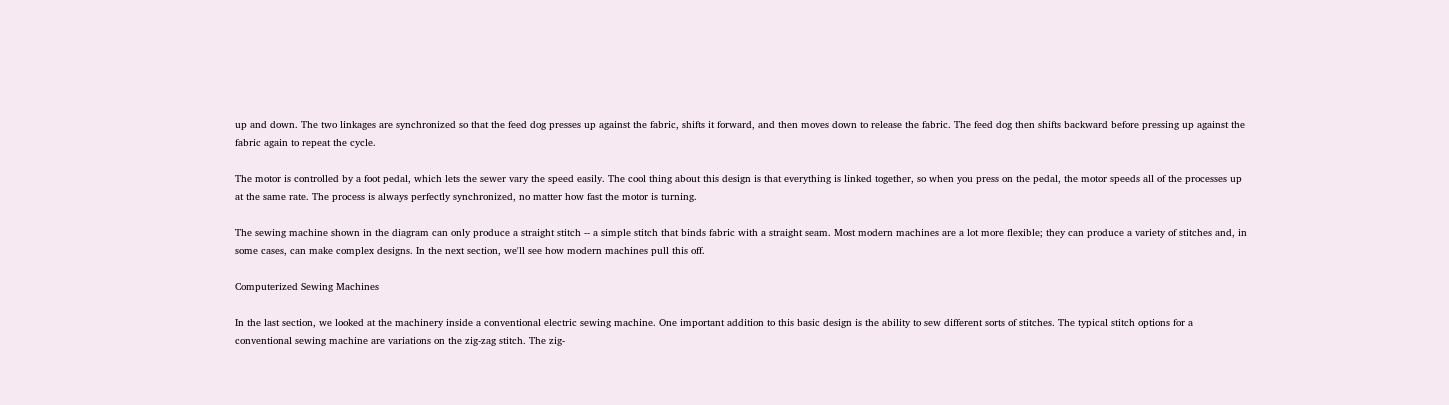up and down. The two linkages are synchronized so that the feed dog presses up against the fabric, shifts it forward, and then moves down to release the fabric. The feed dog then shifts backward before pressing up against the fabric again to repeat the cycle.

The motor is controlled by a foot pedal, which lets the sewer vary the speed easily. The cool thing about this design is that everything is linked together, so when you press on the pedal, the motor speeds all of the processes up at the same rate. The process is always perfectly synchronized, no matter how fast the motor is turning.

The sewing machine shown in the diagram can only produce a straight stitch -- a simple stitch that binds fabric with a straight seam. Most modern machines are a lot more flexible; they can produce a variety of stitches and, in some cases, can make complex designs. In the next section, we'll see how modern machines pull this off.

Computerized Sewing Machines

In the last section, we looked at the machinery inside a conventional electric sewing machine. One important addition to this basic design is the ability to sew different sorts of stitches. The typical stitch options for a conventional sewing machine are variations on the zig-zag stitch. The zig-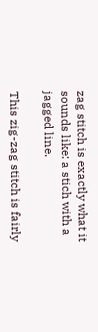zag stitch is exactly what it sounds like: a stich with a jagged line.

This zig-zag stitch is fairly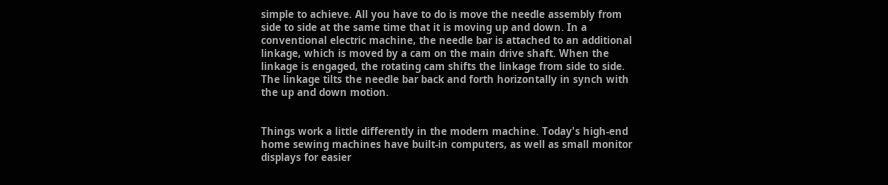simple to achieve. All you have to do is move the needle assembly from side to side at the same time that it is moving up and down. In a conventional electric machine, the needle bar is attached to an additional linkage, which is moved by a cam on the main drive shaft. When the linkage is engaged, the rotating cam shifts the linkage from side to side. The linkage tilts the needle bar back and forth horizontally in synch with the up and down motion.


Things work a little differently in the modern machine. Today's high-end home sewing machines have built-in computers, as well as small monitor displays for easier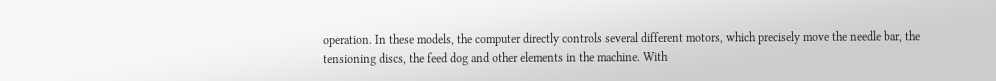operation. In these models, the computer directly controls several different motors, which precisely move the needle bar, the tensioning discs, the feed dog and other elements in the machine. With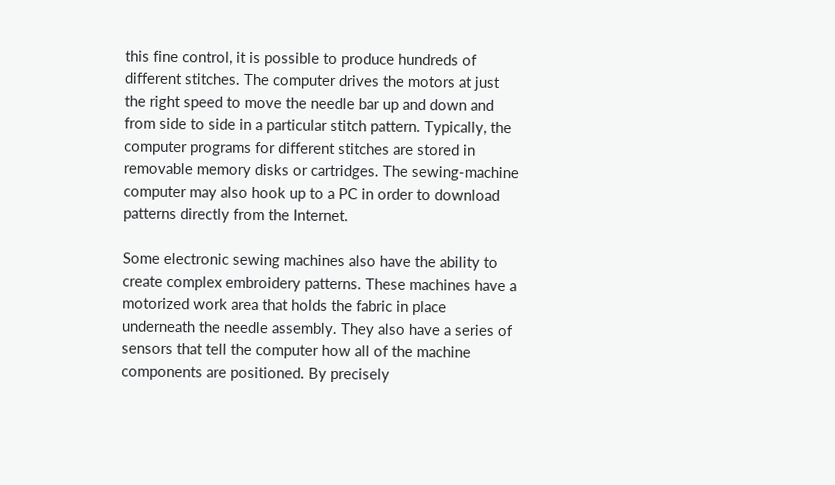this fine control, it is possible to produce hundreds of different stitches. The computer drives the motors at just the right speed to move the needle bar up and down and from side to side in a particular stitch pattern. Typically, the computer programs for different stitches are stored in removable memory disks or cartridges. The sewing-machine computer may also hook up to a PC in order to download patterns directly from the Internet.

Some electronic sewing machines also have the ability to create complex embroidery patterns. These machines have a motorized work area that holds the fabric in place underneath the needle assembly. They also have a series of sensors that tell the computer how all of the machine components are positioned. By precisely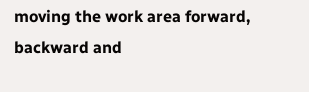moving the work area forward, backward and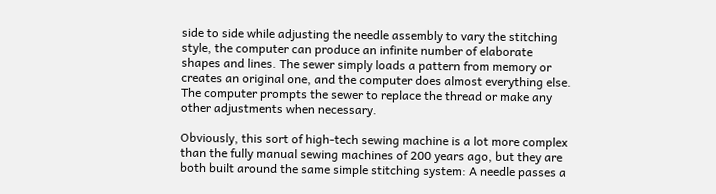side to side while adjusting the needle assembly to vary the stitching style, the computer can produce an infinite number of elaborate shapes and lines. The sewer simply loads a pattern from memory or creates an original one, and the computer does almost everything else. The computer prompts the sewer to replace the thread or make any other adjustments when necessary.

Obviously, this sort of high-tech sewing machine is a lot more complex than the fully manual sewing machines of 200 years ago, but they are both built around the same simple stitching system: A needle passes a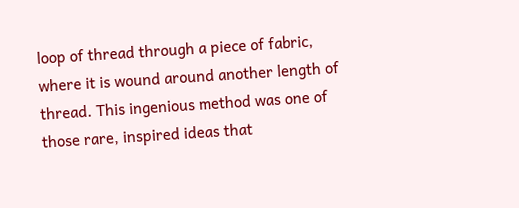loop of thread through a piece of fabric, where it is wound around another length of thread. This ingenious method was one of those rare, inspired ideas that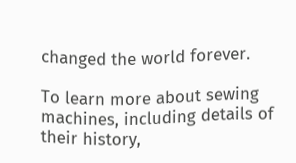changed the world forever.

To learn more about sewing machines, including details of their history,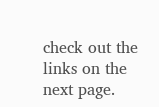check out the links on the next page.